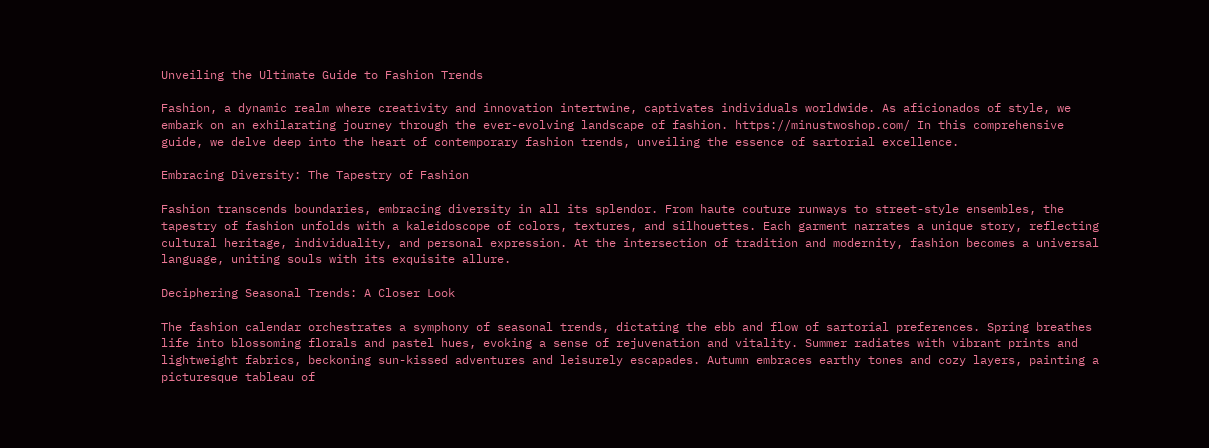Unveiling the Ultimate Guide to Fashion Trends

Fashion, a dynamic realm where creativity and innovation intertwine, captivates individuals worldwide. As aficionados of style, we embark on an exhilarating journey through the ever-evolving landscape of fashion. https://minustwoshop.com/ In this comprehensive guide, we delve deep into the heart of contemporary fashion trends, unveiling the essence of sartorial excellence.

Embracing Diversity: The Tapestry of Fashion

Fashion transcends boundaries, embracing diversity in all its splendor. From haute couture runways to street-style ensembles, the tapestry of fashion unfolds with a kaleidoscope of colors, textures, and silhouettes. Each garment narrates a unique story, reflecting cultural heritage, individuality, and personal expression. At the intersection of tradition and modernity, fashion becomes a universal language, uniting souls with its exquisite allure.

Deciphering Seasonal Trends: A Closer Look

The fashion calendar orchestrates a symphony of seasonal trends, dictating the ebb and flow of sartorial preferences. Spring breathes life into blossoming florals and pastel hues, evoking a sense of rejuvenation and vitality. Summer radiates with vibrant prints and lightweight fabrics, beckoning sun-kissed adventures and leisurely escapades. Autumn embraces earthy tones and cozy layers, painting a picturesque tableau of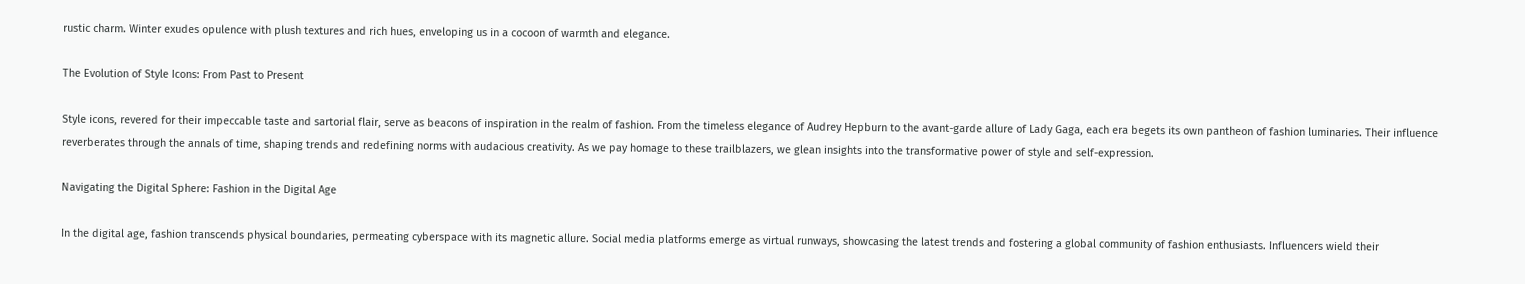rustic charm. Winter exudes opulence with plush textures and rich hues, enveloping us in a cocoon of warmth and elegance.

The Evolution of Style Icons: From Past to Present

Style icons, revered for their impeccable taste and sartorial flair, serve as beacons of inspiration in the realm of fashion. From the timeless elegance of Audrey Hepburn to the avant-garde allure of Lady Gaga, each era begets its own pantheon of fashion luminaries. Their influence reverberates through the annals of time, shaping trends and redefining norms with audacious creativity. As we pay homage to these trailblazers, we glean insights into the transformative power of style and self-expression.

Navigating the Digital Sphere: Fashion in the Digital Age

In the digital age, fashion transcends physical boundaries, permeating cyberspace with its magnetic allure. Social media platforms emerge as virtual runways, showcasing the latest trends and fostering a global community of fashion enthusiasts. Influencers wield their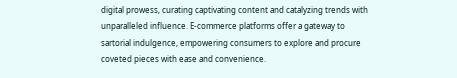digital prowess, curating captivating content and catalyzing trends with unparalleled influence. E-commerce platforms offer a gateway to sartorial indulgence, empowering consumers to explore and procure coveted pieces with ease and convenience.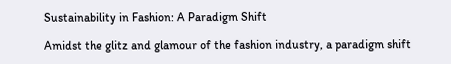Sustainability in Fashion: A Paradigm Shift

Amidst the glitz and glamour of the fashion industry, a paradigm shift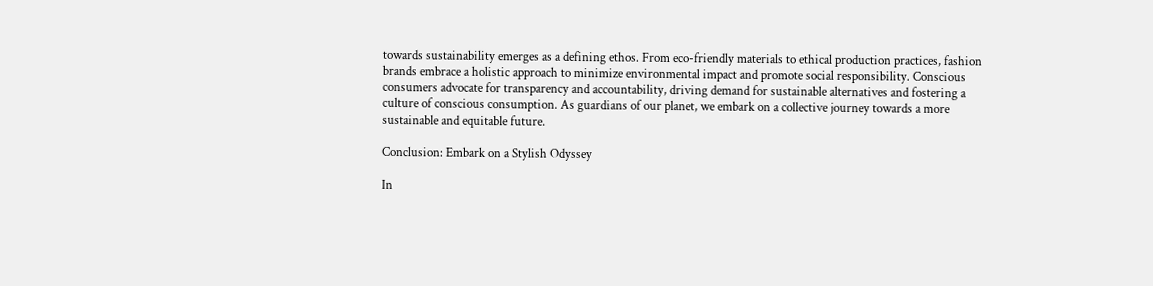towards sustainability emerges as a defining ethos. From eco-friendly materials to ethical production practices, fashion brands embrace a holistic approach to minimize environmental impact and promote social responsibility. Conscious consumers advocate for transparency and accountability, driving demand for sustainable alternatives and fostering a culture of conscious consumption. As guardians of our planet, we embark on a collective journey towards a more sustainable and equitable future.

Conclusion: Embark on a Stylish Odyssey

In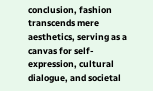conclusion, fashion transcends mere aesthetics, serving as a canvas for self-expression, cultural dialogue, and societal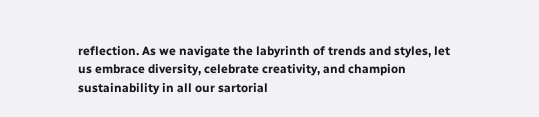reflection. As we navigate the labyrinth of trends and styles, let us embrace diversity, celebrate creativity, and champion sustainability in all our sartorial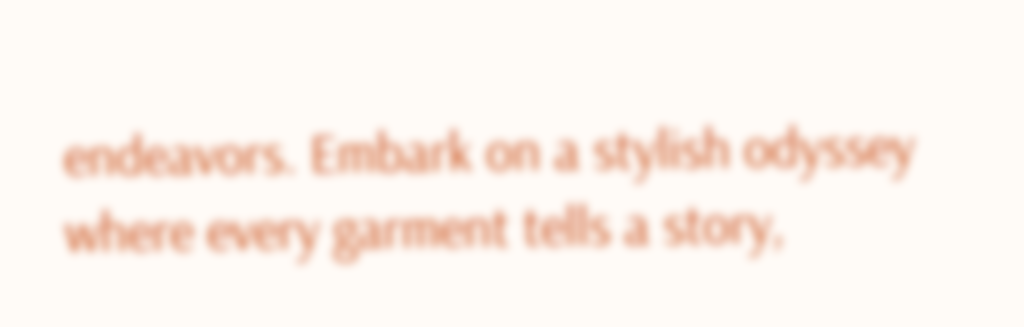endeavors. Embark on a stylish odyssey where every garment tells a story,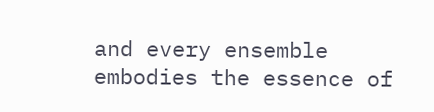and every ensemble embodies the essence of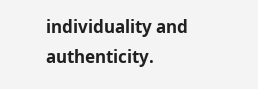individuality and authenticity.